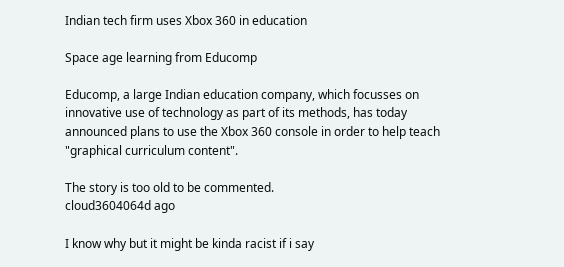Indian tech firm uses Xbox 360 in education

Space age learning from Educomp

Educomp, a large Indian education company, which focusses on innovative use of technology as part of its methods, has today announced plans to use the Xbox 360 console in order to help teach "graphical curriculum content".

The story is too old to be commented.
cloud3604064d ago

I know why but it might be kinda racist if i say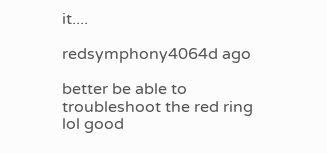it....

redsymphony4064d ago

better be able to troubleshoot the red ring lol good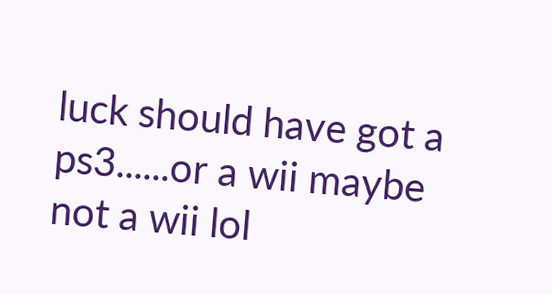luck should have got a ps3......or a wii maybe not a wii lol